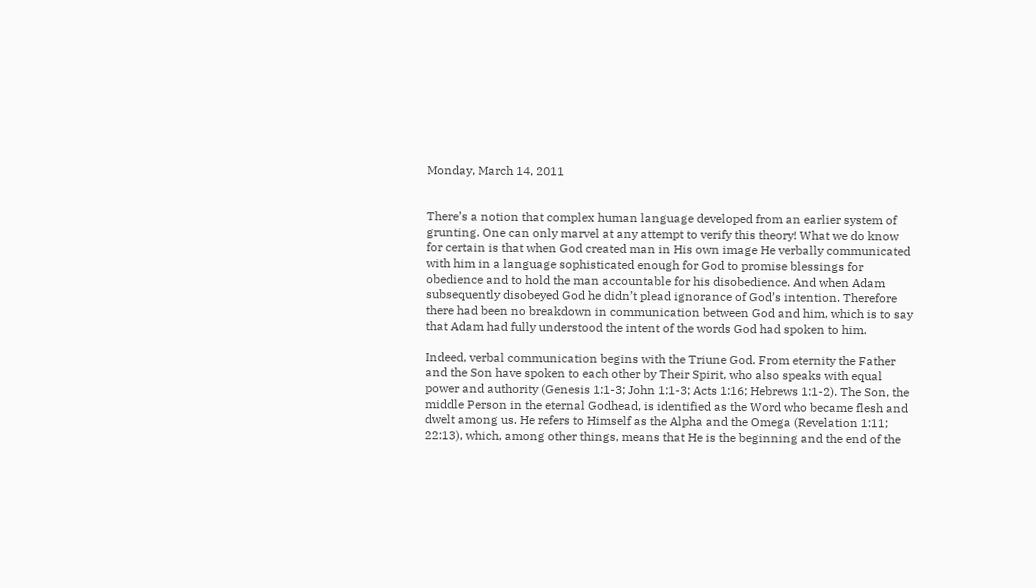Monday, March 14, 2011


There’s a notion that complex human language developed from an earlier system of grunting. One can only marvel at any attempt to verify this theory! What we do know for certain is that when God created man in His own image He verbally communicated with him in a language sophisticated enough for God to promise blessings for obedience and to hold the man accountable for his disobedience. And when Adam subsequently disobeyed God he didn’t plead ignorance of God’s intention. Therefore there had been no breakdown in communication between God and him, which is to say that Adam had fully understood the intent of the words God had spoken to him.

Indeed, verbal communication begins with the Triune God. From eternity the Father and the Son have spoken to each other by Their Spirit, who also speaks with equal power and authority (Genesis 1:1-3; John 1:1-3; Acts 1:16; Hebrews 1:1-2). The Son, the middle Person in the eternal Godhead, is identified as the Word who became flesh and dwelt among us. He refers to Himself as the Alpha and the Omega (Revelation 1:11; 22:13), which, among other things, means that He is the beginning and the end of the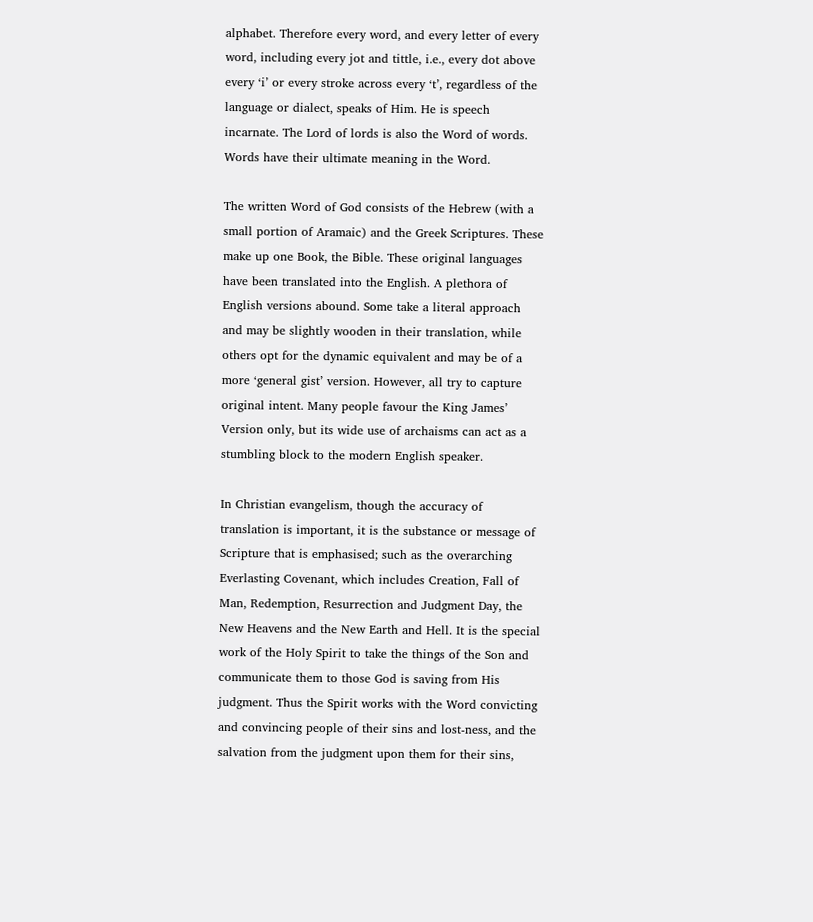alphabet. Therefore every word, and every letter of every word, including every jot and tittle, i.e., every dot above every ‘i’ or every stroke across every ‘t’, regardless of the language or dialect, speaks of Him. He is speech incarnate. The Lord of lords is also the Word of words. Words have their ultimate meaning in the Word.

The written Word of God consists of the Hebrew (with a small portion of Aramaic) and the Greek Scriptures. These make up one Book, the Bible. These original languages have been translated into the English. A plethora of English versions abound. Some take a literal approach and may be slightly wooden in their translation, while others opt for the dynamic equivalent and may be of a more ‘general gist’ version. However, all try to capture original intent. Many people favour the King James’ Version only, but its wide use of archaisms can act as a stumbling block to the modern English speaker.

In Christian evangelism, though the accuracy of translation is important, it is the substance or message of Scripture that is emphasised; such as the overarching Everlasting Covenant, which includes Creation, Fall of Man, Redemption, Resurrection and Judgment Day, the New Heavens and the New Earth and Hell. It is the special work of the Holy Spirit to take the things of the Son and communicate them to those God is saving from His judgment. Thus the Spirit works with the Word convicting and convincing people of their sins and lost-ness, and the salvation from the judgment upon them for their sins,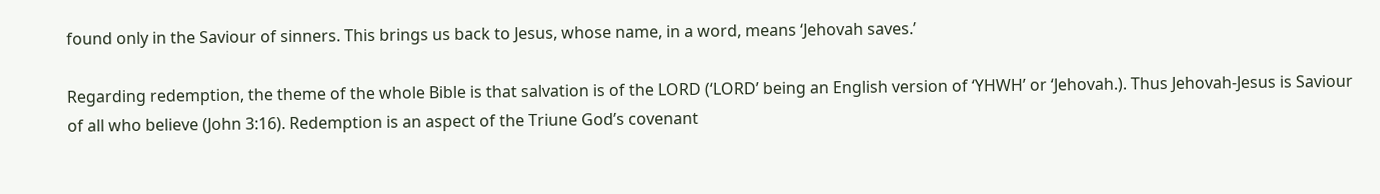found only in the Saviour of sinners. This brings us back to Jesus, whose name, in a word, means ‘Jehovah saves.’

Regarding redemption, the theme of the whole Bible is that salvation is of the LORD (‘LORD’ being an English version of ‘YHWH’ or ‘Jehovah.). Thus Jehovah-Jesus is Saviour of all who believe (John 3:16). Redemption is an aspect of the Triune God’s covenant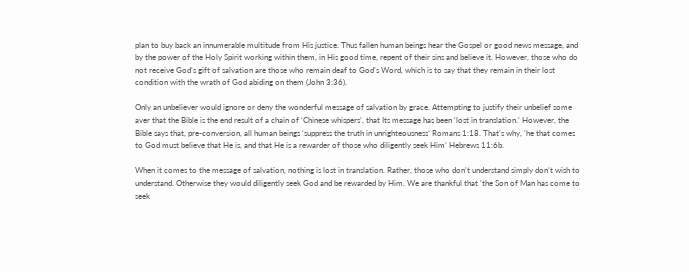plan to buy back an innumerable multitude from His justice. Thus fallen human beings hear the Gospel or good news message, and by the power of the Holy Spirit working within them, in His good time, repent of their sins and believe it. However, those who do not receive God’s gift of salvation are those who remain deaf to God’s Word, which is to say that they remain in their lost condition with the wrath of God abiding on them (John 3:36).

Only an unbeliever would ignore or deny the wonderful message of salvation by grace. Attempting to justify their unbelief some aver that the Bible is the end result of a chain of ‘Chinese whispers’, that Its message has been ‘lost in translation.’ However, the Bible says that, pre-conversion, all human beings ‘suppress the truth in unrighteousness’ Romans 1:18. That’s why, ‘he that comes to God must believe that He is, and that He is a rewarder of those who diligently seek Him’ Hebrews 11:6b.

When it comes to the message of salvation, nothing is lost in translation. Rather, those who don’t understand simply don’t wish to understand. Otherwise they would diligently seek God and be rewarded by Him. We are thankful that ‘the Son of Man has come to seek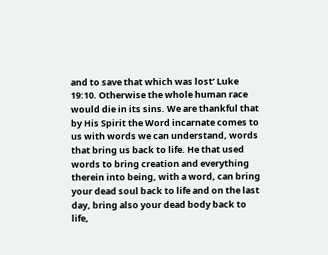and to save that which was lost’ Luke 19:10. Otherwise the whole human race would die in its sins. We are thankful that by His Spirit the Word incarnate comes to us with words we can understand, words that bring us back to life. He that used words to bring creation and everything therein into being, with a word, can bring your dead soul back to life and on the last day, bring also your dead body back to life,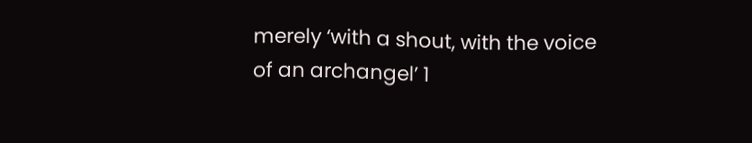merely ‘with a shout, with the voice of an archangel’ 1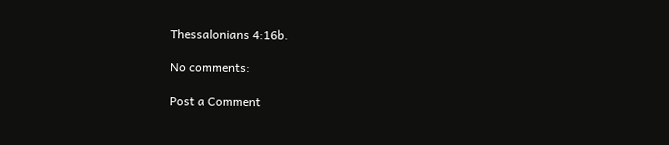Thessalonians 4:16b.

No comments:

Post a Comment